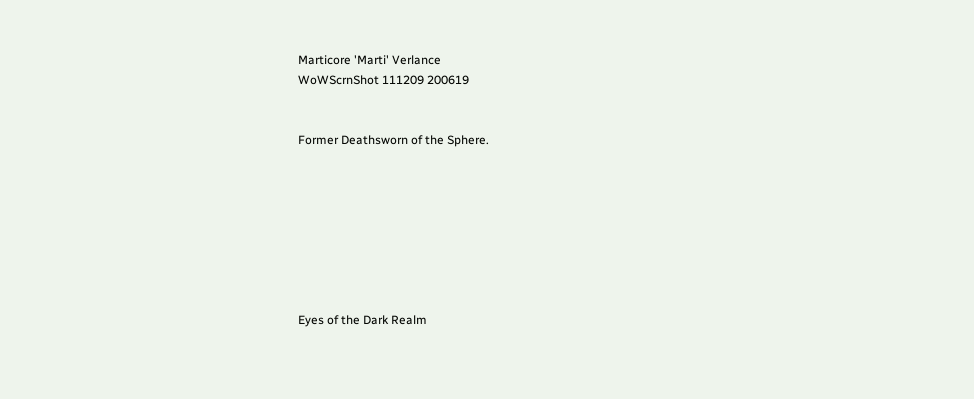Marticore 'Marti' Verlance
WoWScrnShot 111209 200619


Former Deathsworn of the Sphere.








Eyes of the Dark Realm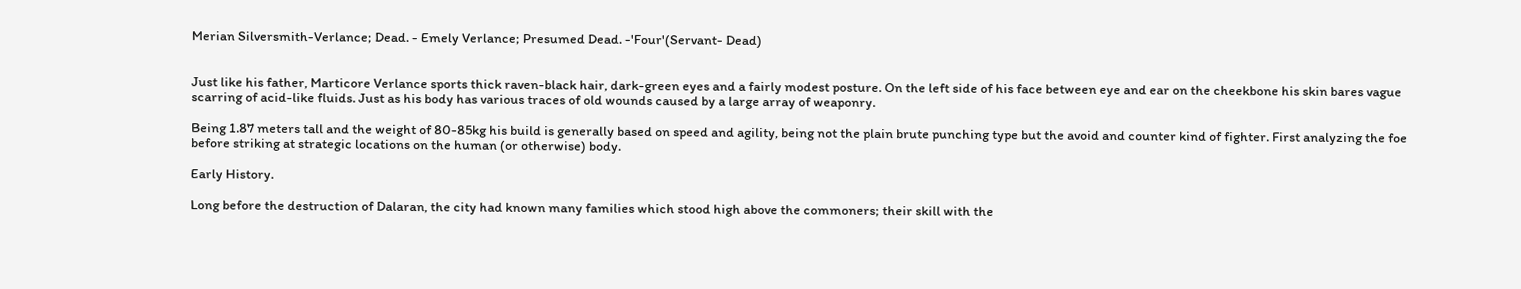Merian Silversmith-Verlance; Dead. - Emely Verlance; Presumed Dead. -'Four'(Servant- Dead)


Just like his father, Marticore Verlance sports thick raven-black hair, dark-green eyes and a fairly modest posture. On the left side of his face between eye and ear on the cheekbone his skin bares vague scarring of acid-like fluids. Just as his body has various traces of old wounds caused by a large array of weaponry.

Being 1.87 meters tall and the weight of 80-85kg his build is generally based on speed and agility, being not the plain brute punching type but the avoid and counter kind of fighter. First analyzing the foe before striking at strategic locations on the human (or otherwise) body.

Early History.

Long before the destruction of Dalaran, the city had known many families which stood high above the commoners; their skill with the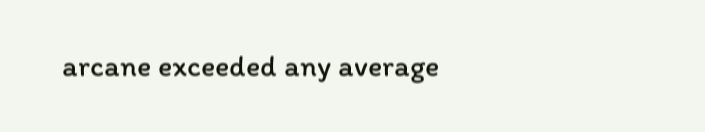arcane exceeded any average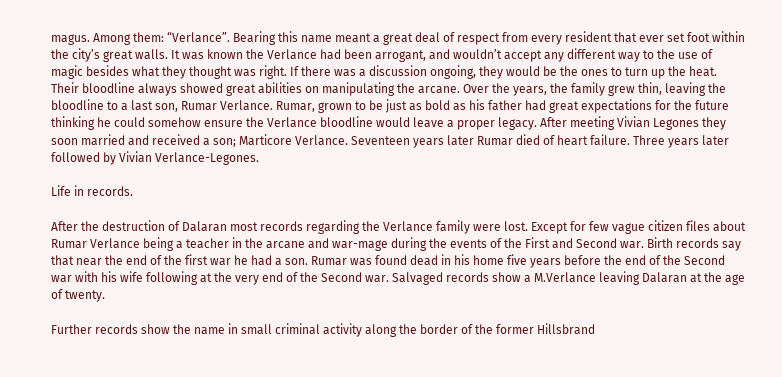magus. Among them: “Verlance”. Bearing this name meant a great deal of respect from every resident that ever set foot within the city’s great walls. It was known the Verlance had been arrogant, and wouldn’t accept any different way to the use of magic besides what they thought was right. If there was a discussion ongoing, they would be the ones to turn up the heat. Their bloodline always showed great abilities on manipulating the arcane. Over the years, the family grew thin, leaving the bloodline to a last son, Rumar Verlance. Rumar, grown to be just as bold as his father had great expectations for the future thinking he could somehow ensure the Verlance bloodline would leave a proper legacy. After meeting Vivian Legones they soon married and received a son; Marticore Verlance. Seventeen years later Rumar died of heart failure. Three years later followed by Vivian Verlance-Legones.

Life in records.

After the destruction of Dalaran most records regarding the Verlance family were lost. Except for few vague citizen files about Rumar Verlance being a teacher in the arcane and war-mage during the events of the First and Second war. Birth records say that near the end of the first war he had a son. Rumar was found dead in his home five years before the end of the Second war with his wife following at the very end of the Second war. Salvaged records show a M.Verlance leaving Dalaran at the age of twenty.

Further records show the name in small criminal activity along the border of the former Hillsbrand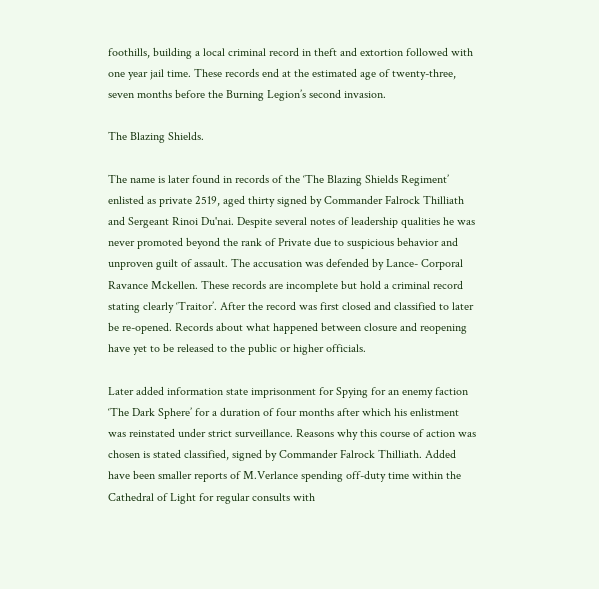foothills, building a local criminal record in theft and extortion followed with one year jail time. These records end at the estimated age of twenty-three, seven months before the Burning Legion’s second invasion.

The Blazing Shields.

The name is later found in records of the ‘The Blazing Shields Regiment’ enlisted as private 2519, aged thirty signed by Commander Falrock Thilliath and Sergeant Rinoi Du'nai. Despite several notes of leadership qualities he was never promoted beyond the rank of Private due to suspicious behavior and unproven guilt of assault. The accusation was defended by Lance- Corporal Ravance Mckellen. These records are incomplete but hold a criminal record stating clearly ‘Traitor’. After the record was first closed and classified to later be re-opened. Records about what happened between closure and reopening have yet to be released to the public or higher officials.

Later added information state imprisonment for Spying for an enemy faction ‘The Dark Sphere’ for a duration of four months after which his enlistment was reinstated under strict surveillance. Reasons why this course of action was chosen is stated classified, signed by Commander Falrock Thilliath. Added have been smaller reports of M.Verlance spending off-duty time within the Cathedral of Light for regular consults with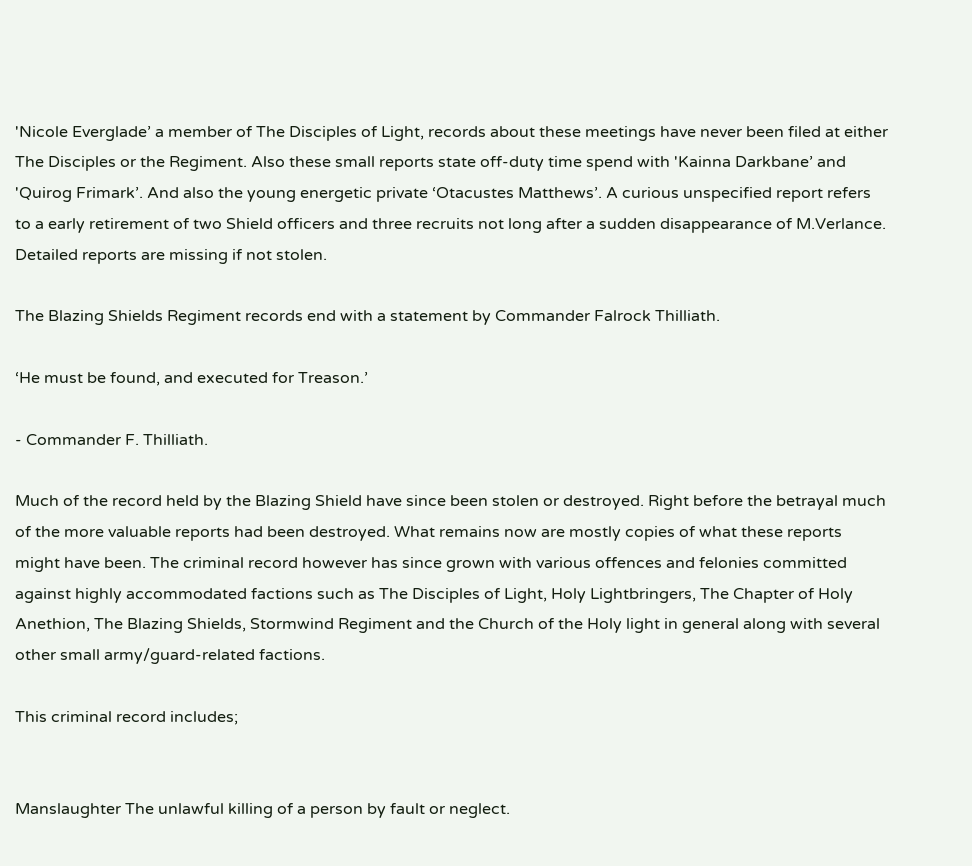'Nicole Everglade’ a member of The Disciples of Light, records about these meetings have never been filed at either The Disciples or the Regiment. Also these small reports state off-duty time spend with 'Kainna Darkbane’ and 'Quirog Frimark’. And also the young energetic private ‘Otacustes Matthews’. A curious unspecified report refers to a early retirement of two Shield officers and three recruits not long after a sudden disappearance of M.Verlance. Detailed reports are missing if not stolen.

The Blazing Shields Regiment records end with a statement by Commander Falrock Thilliath.

‘He must be found, and executed for Treason.’

- Commander F. Thilliath.

Much of the record held by the Blazing Shield have since been stolen or destroyed. Right before the betrayal much of the more valuable reports had been destroyed. What remains now are mostly copies of what these reports might have been. The criminal record however has since grown with various offences and felonies committed against highly accommodated factions such as The Disciples of Light, Holy Lightbringers, The Chapter of Holy Anethion, The Blazing Shields, Stormwind Regiment and the Church of the Holy light in general along with several other small army/guard-related factions.

This criminal record includes;


Manslaughter The unlawful killing of a person by fault or neglect.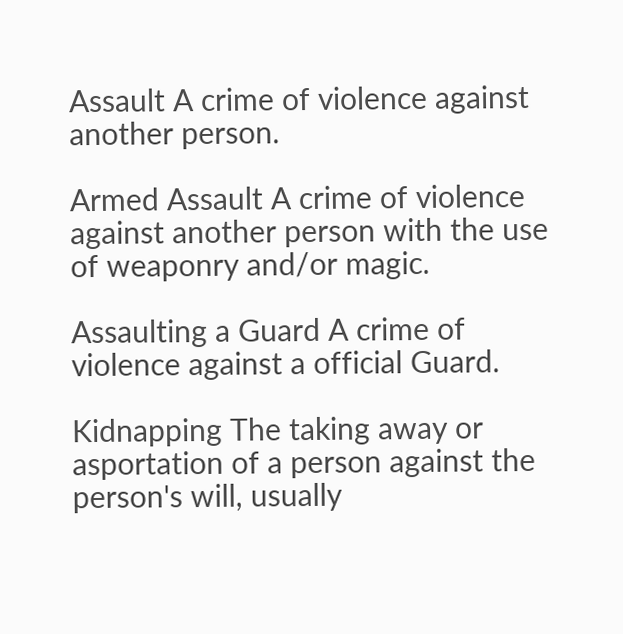Assault A crime of violence against another person.

Armed Assault A crime of violence against another person with the use of weaponry and/or magic.

Assaulting a Guard A crime of violence against a official Guard.

Kidnapping The taking away or asportation of a person against the person's will, usually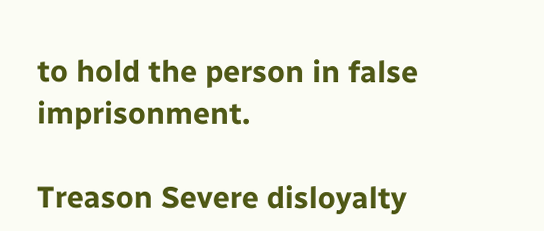to hold the person in false imprisonment.

Treason Severe disloyalty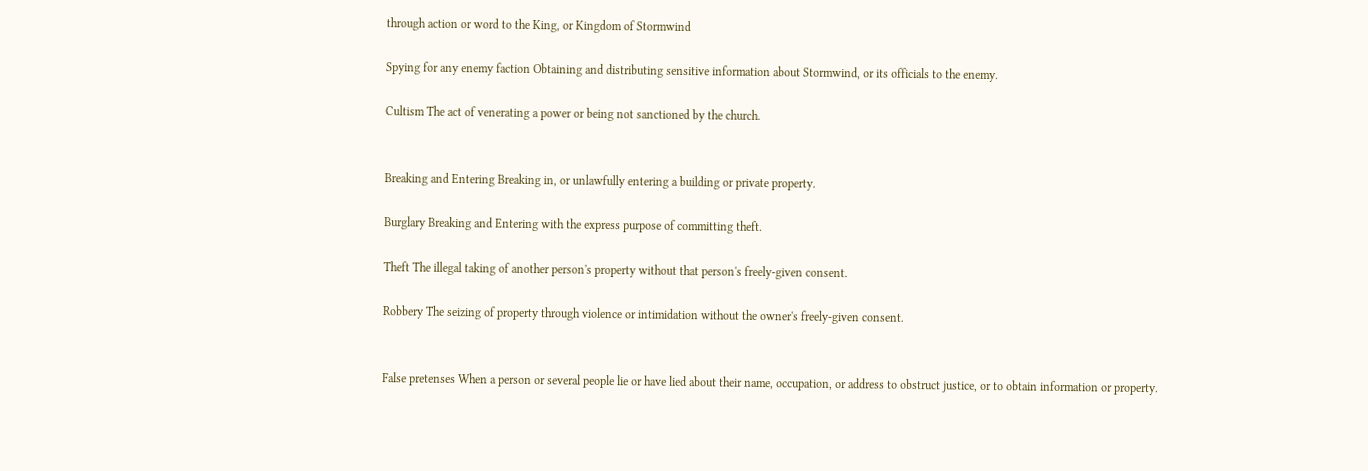through action or word to the King, or Kingdom of Stormwind

Spying for any enemy faction Obtaining and distributing sensitive information about Stormwind, or its officials to the enemy.

Cultism The act of venerating a power or being not sanctioned by the church.


Breaking and Entering Breaking in, or unlawfully entering a building or private property.

Burglary Breaking and Entering with the express purpose of committing theft.

Theft The illegal taking of another person's property without that person's freely-given consent.

Robbery The seizing of property through violence or intimidation without the owner's freely-given consent.


False pretenses When a person or several people lie or have lied about their name, occupation, or address to obstruct justice, or to obtain information or property.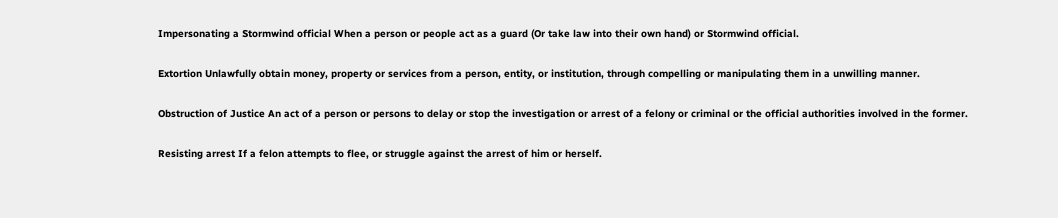Impersonating a Stormwind official When a person or people act as a guard (Or take law into their own hand) or Stormwind official.

Extortion Unlawfully obtain money, property or services from a person, entity, or institution, through compelling or manipulating them in a unwilling manner.

Obstruction of Justice An act of a person or persons to delay or stop the investigation or arrest of a felony or criminal or the official authorities involved in the former.

Resisting arrest If a felon attempts to flee, or struggle against the arrest of him or herself.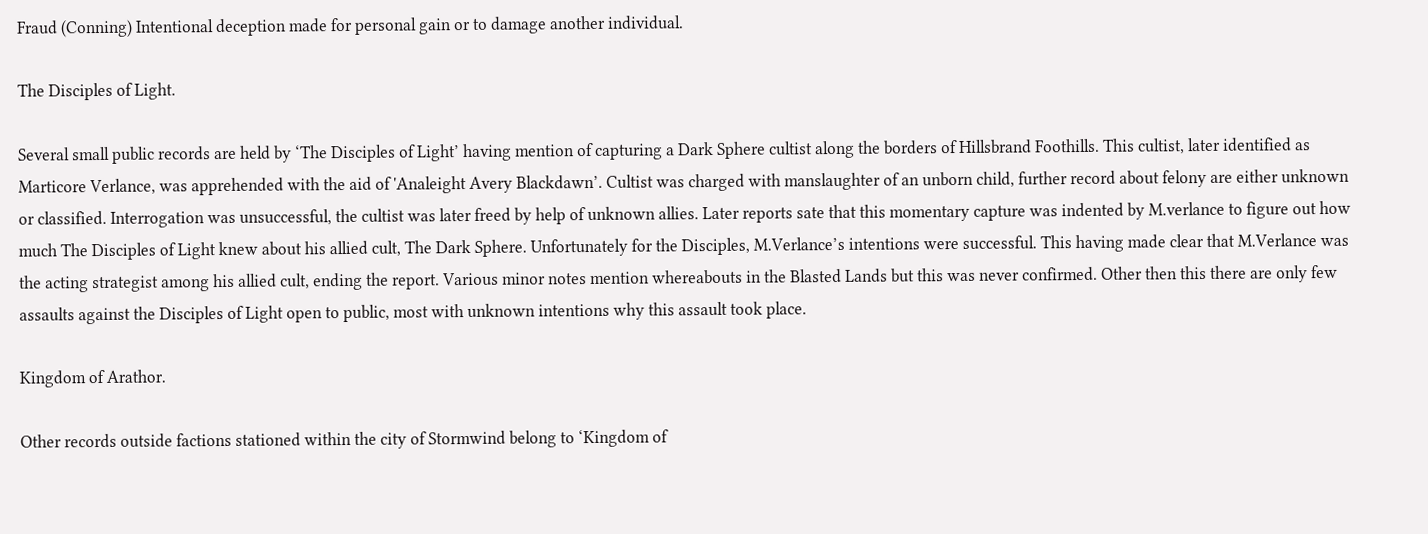Fraud (Conning) Intentional deception made for personal gain or to damage another individual.

The Disciples of Light.

Several small public records are held by ‘The Disciples of Light’ having mention of capturing a Dark Sphere cultist along the borders of Hillsbrand Foothills. This cultist, later identified as Marticore Verlance, was apprehended with the aid of 'Analeight Avery Blackdawn’. Cultist was charged with manslaughter of an unborn child, further record about felony are either unknown or classified. Interrogation was unsuccessful, the cultist was later freed by help of unknown allies. Later reports sate that this momentary capture was indented by M.verlance to figure out how much The Disciples of Light knew about his allied cult, The Dark Sphere. Unfortunately for the Disciples, M.Verlance’s intentions were successful. This having made clear that M.Verlance was the acting strategist among his allied cult, ending the report. Various minor notes mention whereabouts in the Blasted Lands but this was never confirmed. Other then this there are only few assaults against the Disciples of Light open to public, most with unknown intentions why this assault took place.

Kingdom of Arathor.

Other records outside factions stationed within the city of Stormwind belong to ‘Kingdom of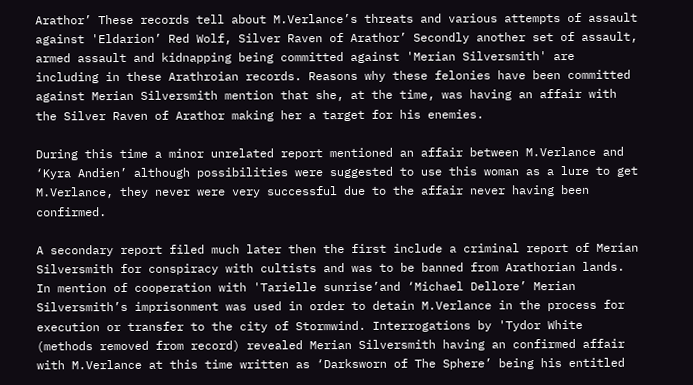Arathor’ These records tell about M.Verlance’s threats and various attempts of assault against 'Eldarion’ Red Wolf, Silver Raven of Arathor’ Secondly another set of assault, armed assault and kidnapping being committed against 'Merian Silversmith' are including in these Arathroian records. Reasons why these felonies have been committed against Merian Silversmith mention that she, at the time, was having an affair with the Silver Raven of Arathor making her a target for his enemies.

During this time a minor unrelated report mentioned an affair between M.Verlance and ‘Kyra Andien’ although possibilities were suggested to use this woman as a lure to get M.Verlance, they never were very successful due to the affair never having been confirmed.

A secondary report filed much later then the first include a criminal report of Merian Silversmith for conspiracy with cultists and was to be banned from Arathorian lands. In mention of cooperation with 'Tarielle sunrise’and ‘Michael Dellore’ Merian Silversmith’s imprisonment was used in order to detain M.Verlance in the process for execution or transfer to the city of Stormwind. Interrogations by 'Tydor White (methods removed from record) revealed Merian Silversmith having an confirmed affair with M.Verlance at this time written as ‘Darksworn of The Sphere’ being his entitled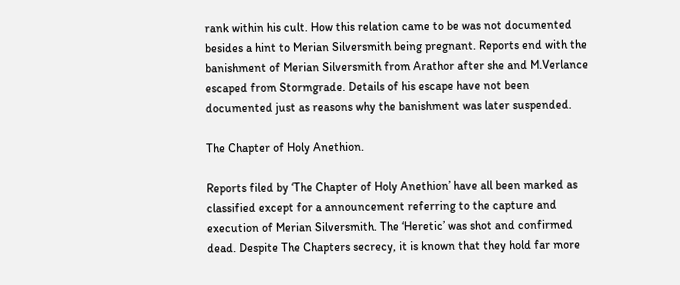rank within his cult. How this relation came to be was not documented besides a hint to Merian Silversmith being pregnant. Reports end with the banishment of Merian Silversmith from Arathor after she and M.Verlance escaped from Stormgrade. Details of his escape have not been documented just as reasons why the banishment was later suspended.

The Chapter of Holy Anethion.

Reports filed by ‘The Chapter of Holy Anethion’ have all been marked as classified except for a announcement referring to the capture and execution of Merian Silversmith. The ‘Heretic’ was shot and confirmed dead. Despite The Chapters secrecy, it is known that they hold far more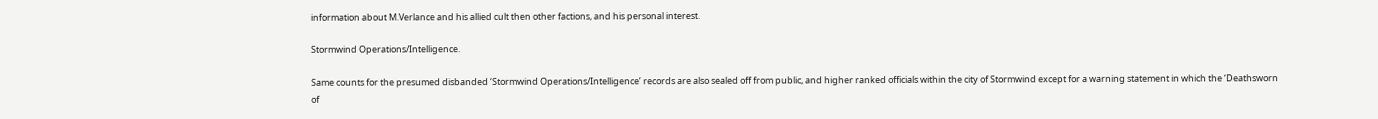information about M.Verlance and his allied cult then other factions, and his personal interest.

Stormwind Operations/Intelligence.

Same counts for the presumed disbanded ‘Stormwind Operations/Intelligence’ records are also sealed off from public, and higher ranked officials within the city of Stormwind except for a warning statement in which the ‘Deathsworn of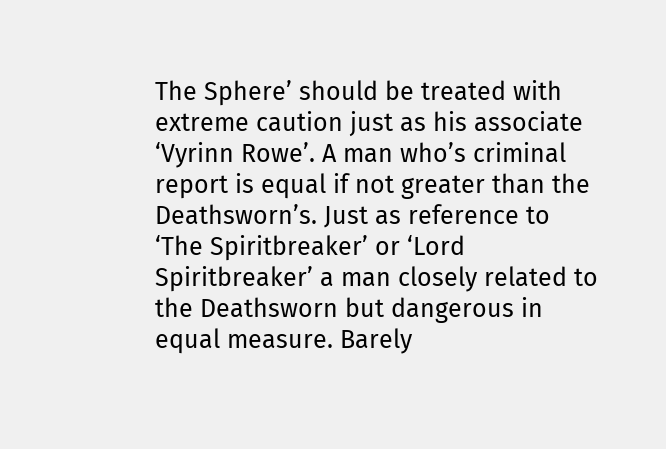The Sphere’ should be treated with extreme caution just as his associate ‘Vyrinn Rowe’. A man who’s criminal report is equal if not greater than the Deathsworn’s. Just as reference to ‘The Spiritbreaker’ or ‘Lord Spiritbreaker’ a man closely related to the Deathsworn but dangerous in equal measure. Barely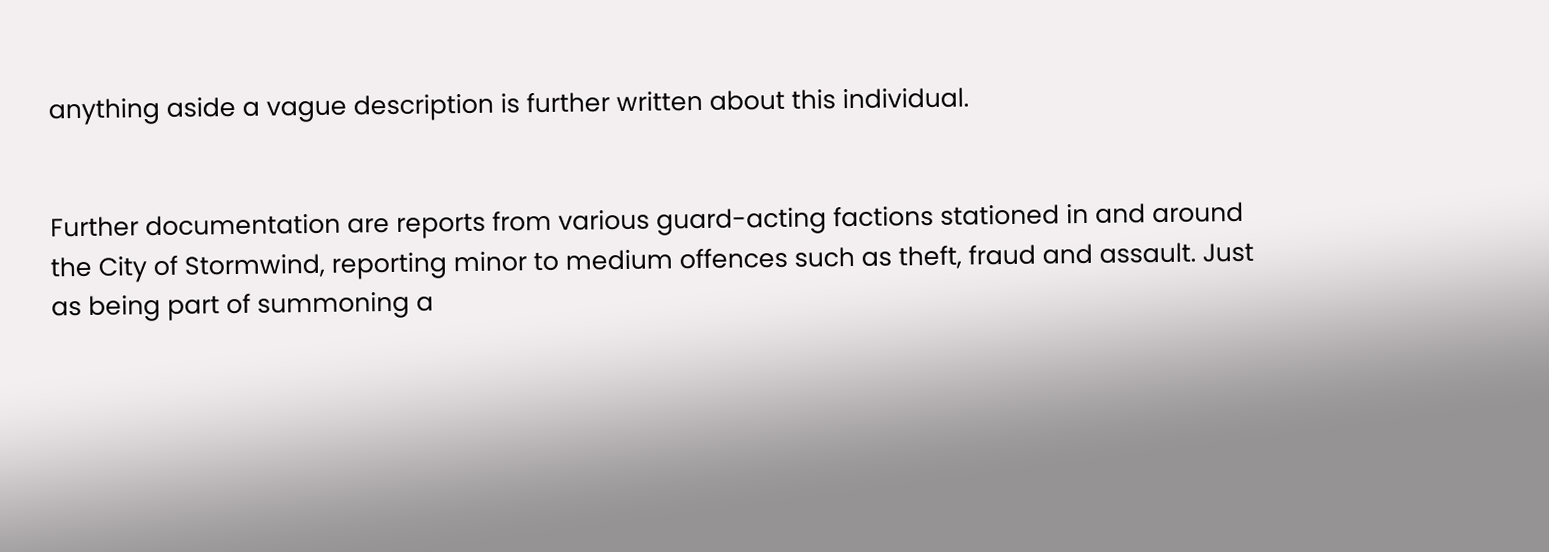anything aside a vague description is further written about this individual.


Further documentation are reports from various guard-acting factions stationed in and around the City of Stormwind, reporting minor to medium offences such as theft, fraud and assault. Just as being part of summoning a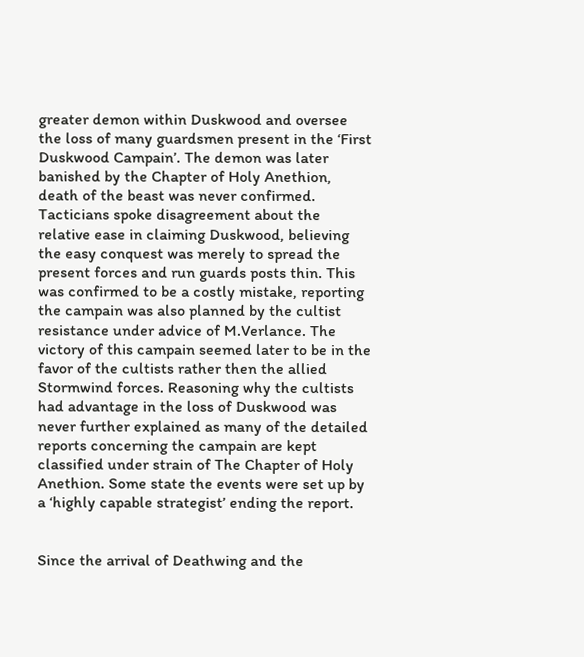greater demon within Duskwood and oversee the loss of many guardsmen present in the ‘First Duskwood Campain’. The demon was later banished by the Chapter of Holy Anethion, death of the beast was never confirmed. Tacticians spoke disagreement about the relative ease in claiming Duskwood, believing the easy conquest was merely to spread the present forces and run guards posts thin. This was confirmed to be a costly mistake, reporting the campain was also planned by the cultist resistance under advice of M.Verlance. The victory of this campain seemed later to be in the favor of the cultists rather then the allied Stormwind forces. Reasoning why the cultists had advantage in the loss of Duskwood was never further explained as many of the detailed reports concerning the campain are kept classified under strain of The Chapter of Holy Anethion. Some state the events were set up by a ‘highly capable strategist’ ending the report.


Since the arrival of Deathwing and the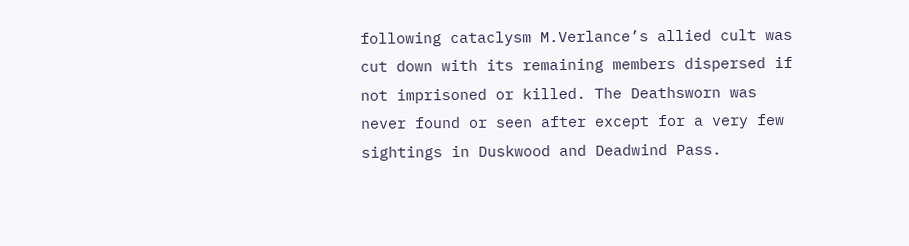following cataclysm M.Verlance’s allied cult was cut down with its remaining members dispersed if not imprisoned or killed. The Deathsworn was never found or seen after except for a very few sightings in Duskwood and Deadwind Pass.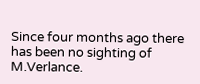Since four months ago there has been no sighting of M.Verlance.